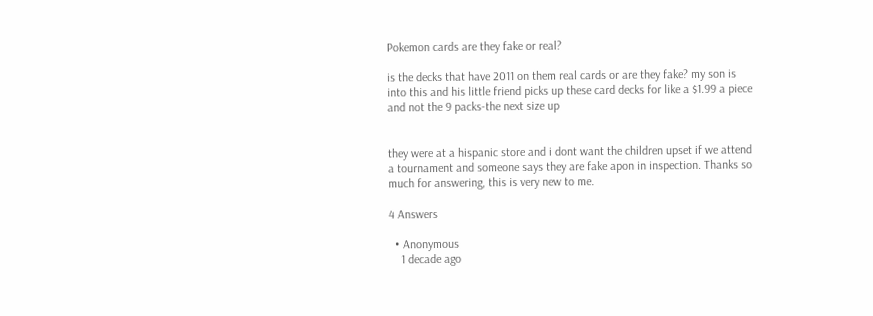Pokemon cards are they fake or real?

is the decks that have 2011 on them real cards or are they fake? my son is into this and his little friend picks up these card decks for like a $1.99 a piece and not the 9 packs-the next size up


they were at a hispanic store and i dont want the children upset if we attend a tournament and someone says they are fake apon in inspection. Thanks so much for answering, this is very new to me.

4 Answers

  • Anonymous
    1 decade ago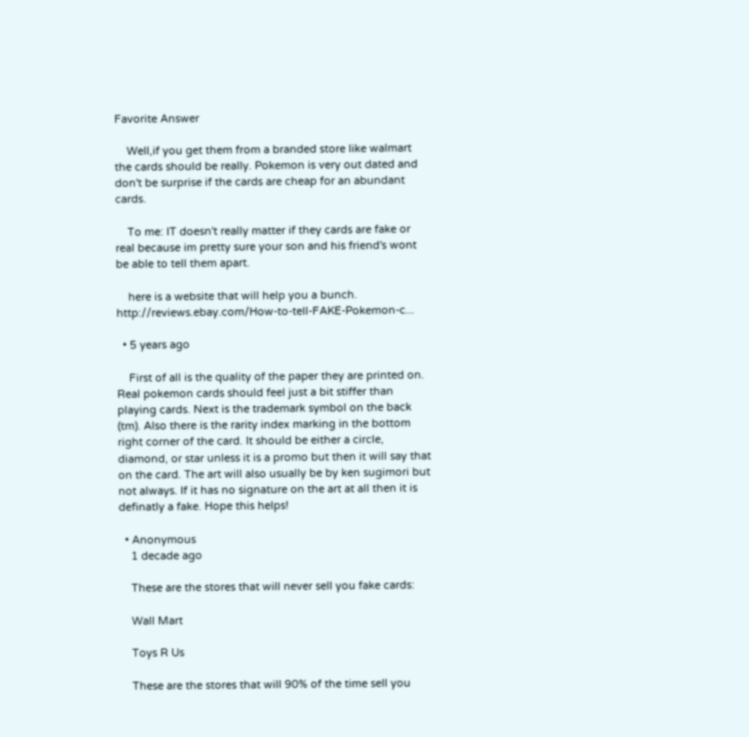Favorite Answer

    Well,if you get them from a branded store like walmart the cards should be really. Pokemon is very out dated and don't be surprise if the cards are cheap for an abundant cards.

    To me: IT doesn't really matter if they cards are fake or real because im pretty sure your son and his friend's wont be able to tell them apart.

    here is a website that will help you a bunch. http://reviews.ebay.com/How-to-tell-FAKE-Pokemon-c...

  • 5 years ago

    First of all is the quality of the paper they are printed on. Real pokemon cards should feel just a bit stiffer than playing cards. Next is the trademark symbol on the back (tm). Also there is the rarity index marking in the bottom right corner of the card. It should be either a circle, diamond, or star unless it is a promo but then it will say that on the card. The art will also usually be by ken sugimori but not always. If it has no signature on the art at all then it is definatly a fake. Hope this helps!

  • Anonymous
    1 decade ago

    These are the stores that will never sell you fake cards:

    Wall Mart

    Toys R Us

    These are the stores that will 90% of the time sell you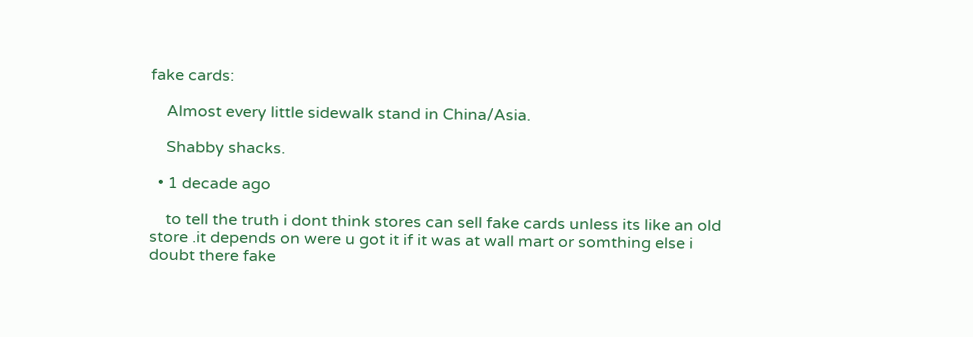fake cards:

    Almost every little sidewalk stand in China/Asia.

    Shabby shacks.

  • 1 decade ago

    to tell the truth i dont think stores can sell fake cards unless its like an old store .it depends on were u got it if it was at wall mart or somthing else i doubt there fake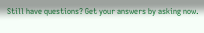Still have questions? Get your answers by asking now.